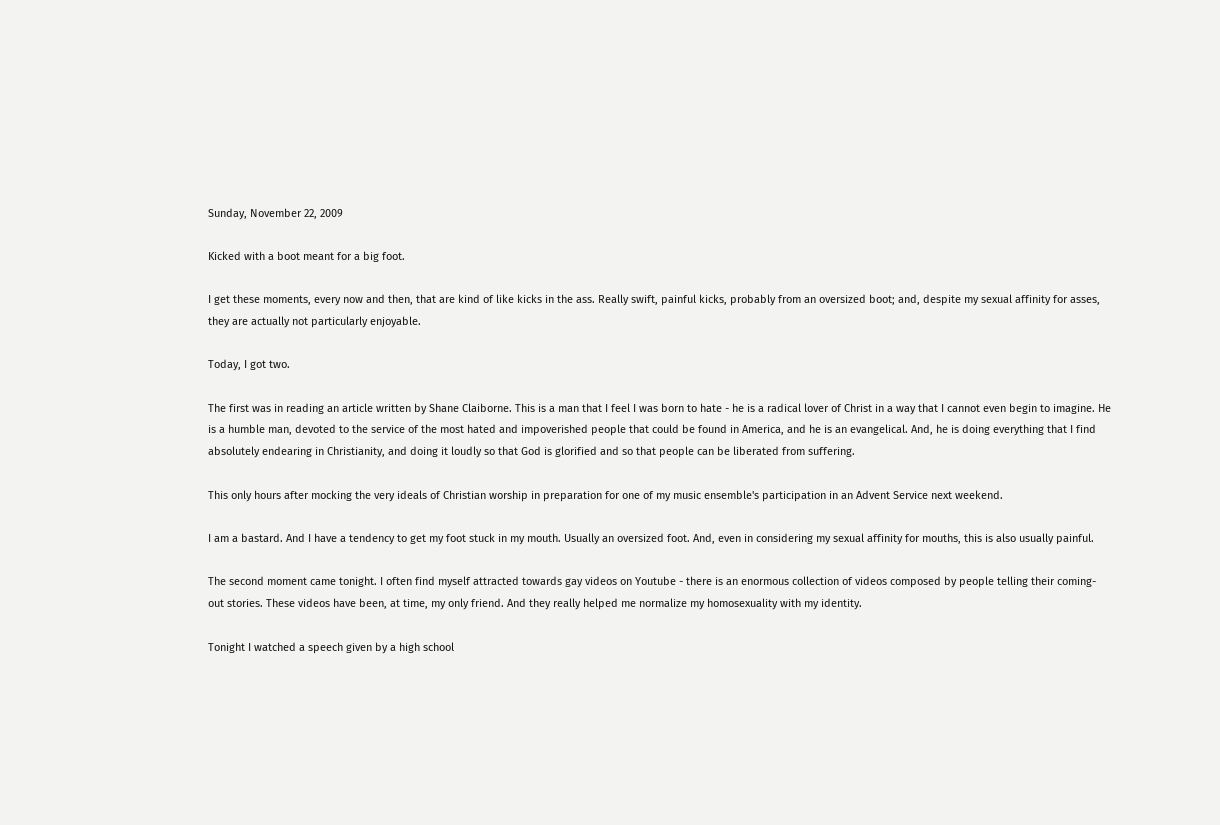Sunday, November 22, 2009

Kicked with a boot meant for a big foot.

I get these moments, every now and then, that are kind of like kicks in the ass. Really swift, painful kicks, probably from an oversized boot; and, despite my sexual affinity for asses, they are actually not particularly enjoyable.

Today, I got two.

The first was in reading an article written by Shane Claiborne. This is a man that I feel I was born to hate - he is a radical lover of Christ in a way that I cannot even begin to imagine. He is a humble man, devoted to the service of the most hated and impoverished people that could be found in America, and he is an evangelical. And, he is doing everything that I find absolutely endearing in Christianity, and doing it loudly so that God is glorified and so that people can be liberated from suffering.

This only hours after mocking the very ideals of Christian worship in preparation for one of my music ensemble's participation in an Advent Service next weekend.

I am a bastard. And I have a tendency to get my foot stuck in my mouth. Usually an oversized foot. And, even in considering my sexual affinity for mouths, this is also usually painful.

The second moment came tonight. I often find myself attracted towards gay videos on Youtube - there is an enormous collection of videos composed by people telling their coming-out stories. These videos have been, at time, my only friend. And they really helped me normalize my homosexuality with my identity.

Tonight I watched a speech given by a high school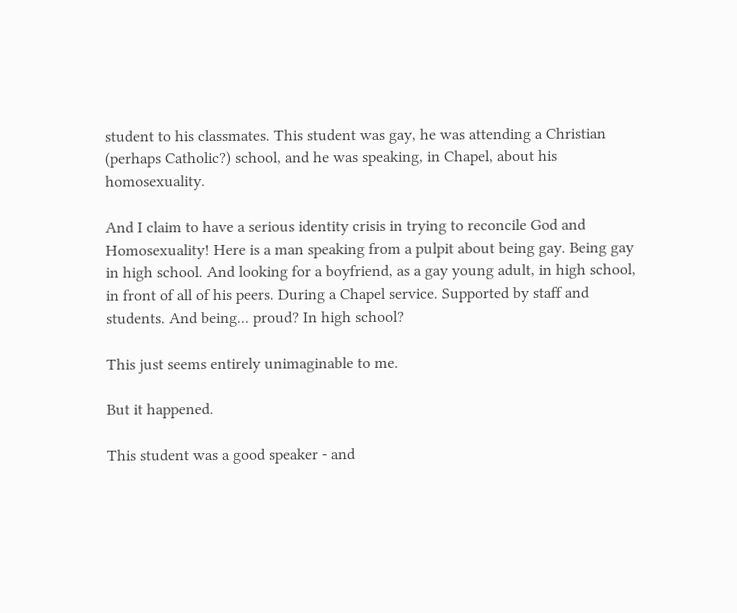student to his classmates. This student was gay, he was attending a Christian (perhaps Catholic?) school, and he was speaking, in Chapel, about his homosexuality.

And I claim to have a serious identity crisis in trying to reconcile God and Homosexuality! Here is a man speaking from a pulpit about being gay. Being gay in high school. And looking for a boyfriend, as a gay young adult, in high school, in front of all of his peers. During a Chapel service. Supported by staff and students. And being... proud? In high school?

This just seems entirely unimaginable to me.

But it happened.

This student was a good speaker - and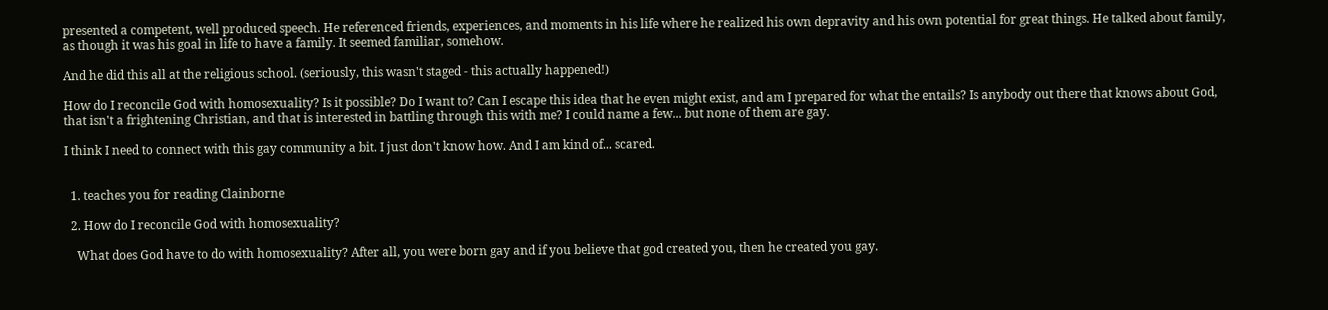presented a competent, well produced speech. He referenced friends, experiences, and moments in his life where he realized his own depravity and his own potential for great things. He talked about family, as though it was his goal in life to have a family. It seemed familiar, somehow.

And he did this all at the religious school. (seriously, this wasn't staged - this actually happened!)

How do I reconcile God with homosexuality? Is it possible? Do I want to? Can I escape this idea that he even might exist, and am I prepared for what the entails? Is anybody out there that knows about God, that isn't a frightening Christian, and that is interested in battling through this with me? I could name a few... but none of them are gay.

I think I need to connect with this gay community a bit. I just don't know how. And I am kind of... scared.


  1. teaches you for reading Clainborne

  2. How do I reconcile God with homosexuality?

    What does God have to do with homosexuality? After all, you were born gay and if you believe that god created you, then he created you gay.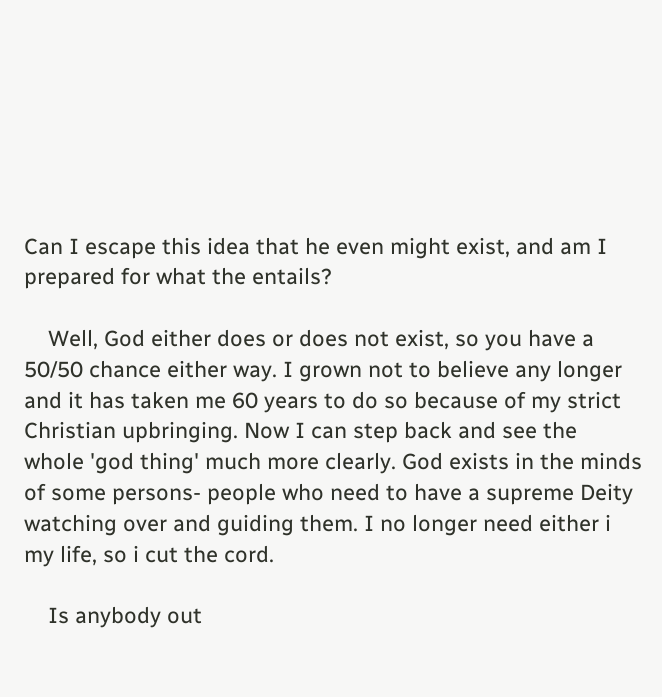Can I escape this idea that he even might exist, and am I prepared for what the entails?

    Well, God either does or does not exist, so you have a 50/50 chance either way. I grown not to believe any longer and it has taken me 60 years to do so because of my strict Christian upbringing. Now I can step back and see the whole 'god thing' much more clearly. God exists in the minds of some persons- people who need to have a supreme Deity watching over and guiding them. I no longer need either i my life, so i cut the cord.

    Is anybody out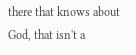there that knows about God, that isn't a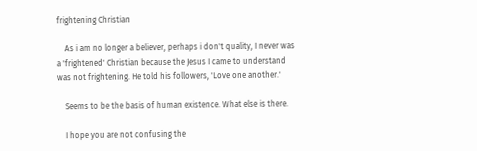frightening Christian

    As i am no longer a believer, perhaps i don't quality, I never was a 'frightened' Christian because the Jesus I came to understand was not frightening. He told his followers, 'Love one another.'

    Seems to be the basis of human existence. What else is there.

    I hope you are not confusing the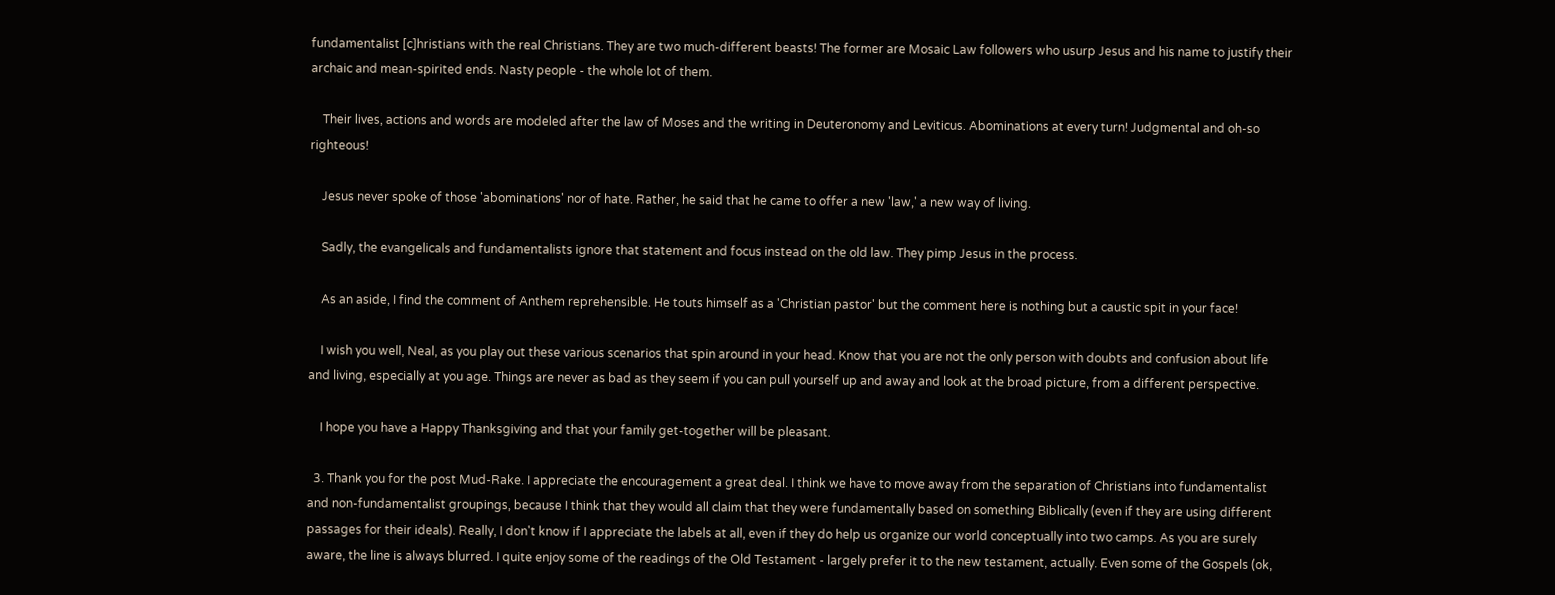fundamentalist [c]hristians with the real Christians. They are two much-different beasts! The former are Mosaic Law followers who usurp Jesus and his name to justify their archaic and mean-spirited ends. Nasty people - the whole lot of them.

    Their lives, actions and words are modeled after the law of Moses and the writing in Deuteronomy and Leviticus. Abominations at every turn! Judgmental and oh-so righteous!

    Jesus never spoke of those 'abominations' nor of hate. Rather, he said that he came to offer a new 'law,' a new way of living.

    Sadly, the evangelicals and fundamentalists ignore that statement and focus instead on the old law. They pimp Jesus in the process.

    As an aside, I find the comment of Anthem reprehensible. He touts himself as a 'Christian pastor' but the comment here is nothing but a caustic spit in your face!

    I wish you well, Neal, as you play out these various scenarios that spin around in your head. Know that you are not the only person with doubts and confusion about life and living, especially at you age. Things are never as bad as they seem if you can pull yourself up and away and look at the broad picture, from a different perspective.

    I hope you have a Happy Thanksgiving and that your family get-together will be pleasant.

  3. Thank you for the post Mud-Rake. I appreciate the encouragement a great deal. I think we have to move away from the separation of Christians into fundamentalist and non-fundamentalist groupings, because I think that they would all claim that they were fundamentally based on something Biblically (even if they are using different passages for their ideals). Really, I don't know if I appreciate the labels at all, even if they do help us organize our world conceptually into two camps. As you are surely aware, the line is always blurred. I quite enjoy some of the readings of the Old Testament - largely prefer it to the new testament, actually. Even some of the Gospels (ok,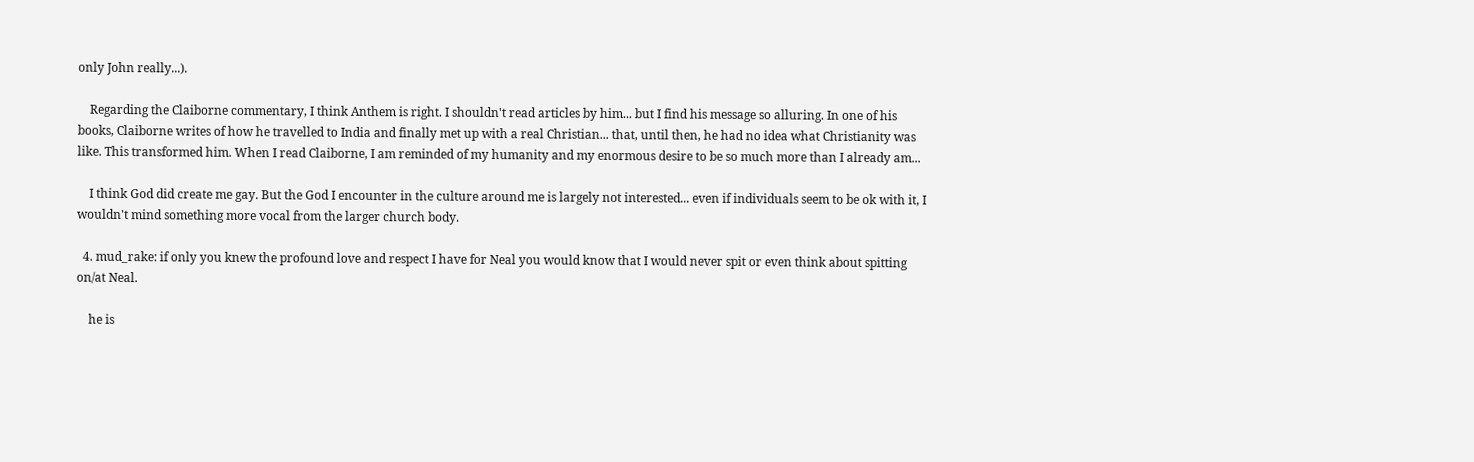only John really...).

    Regarding the Claiborne commentary, I think Anthem is right. I shouldn't read articles by him... but I find his message so alluring. In one of his books, Claiborne writes of how he travelled to India and finally met up with a real Christian... that, until then, he had no idea what Christianity was like. This transformed him. When I read Claiborne, I am reminded of my humanity and my enormous desire to be so much more than I already am...

    I think God did create me gay. But the God I encounter in the culture around me is largely not interested... even if individuals seem to be ok with it, I wouldn't mind something more vocal from the larger church body.

  4. mud_rake: if only you knew the profound love and respect I have for Neal you would know that I would never spit or even think about spitting on/at Neal.

    he is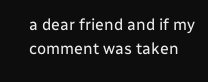a dear friend and if my comment was taken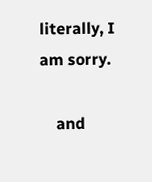literally, I am sorry.

    and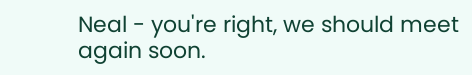Neal - you're right, we should meet again soon.